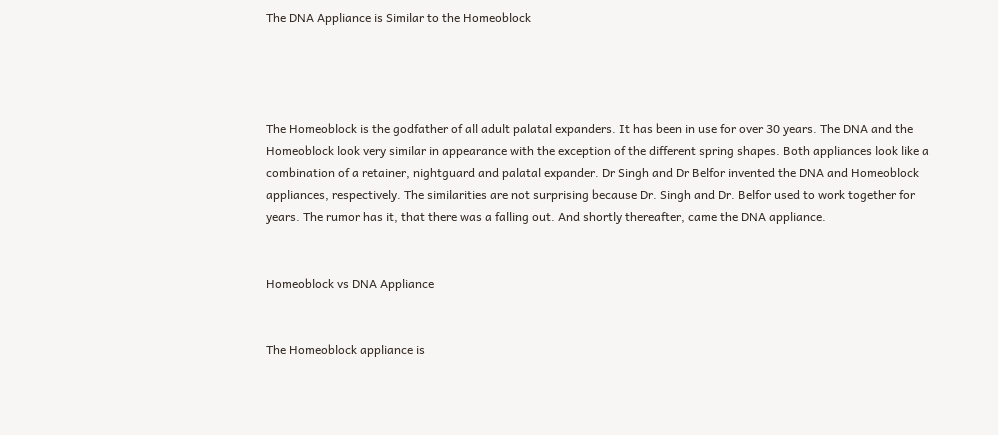The DNA Appliance is Similar to the Homeoblock




The Homeoblock is the godfather of all adult palatal expanders. It has been in use for over 30 years. The DNA and the Homeoblock look very similar in appearance with the exception of the different spring shapes. Both appliances look like a combination of a retainer, nightguard and palatal expander. Dr Singh and Dr Belfor invented the DNA and Homeoblock appliances, respectively. The similarities are not surprising because Dr. Singh and Dr. Belfor used to work together for years. The rumor has it, that there was a falling out. And shortly thereafter, came the DNA appliance.


Homeoblock vs DNA Appliance


The Homeoblock appliance is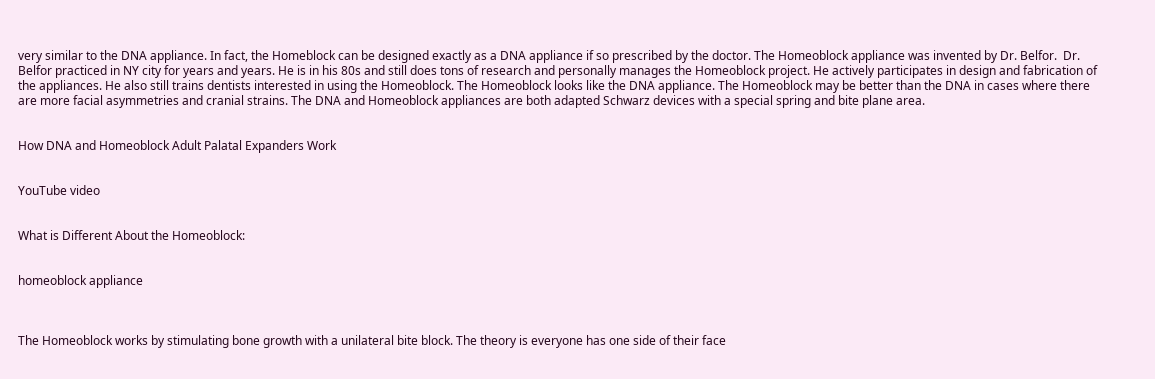very similar to the DNA appliance. In fact, the Homeblock can be designed exactly as a DNA appliance if so prescribed by the doctor. The Homeoblock appliance was invented by Dr. Belfor.  Dr. Belfor practiced in NY city for years and years. He is in his 80s and still does tons of research and personally manages the Homeoblock project. He actively participates in design and fabrication of the appliances. He also still trains dentists interested in using the Homeoblock. The Homeoblock looks like the DNA appliance. The Homeoblock may be better than the DNA in cases where there are more facial asymmetries and cranial strains. The DNA and Homeoblock appliances are both adapted Schwarz devices with a special spring and bite plane area.


How DNA and Homeoblock Adult Palatal Expanders Work


YouTube video


What is Different About the Homeoblock:


homeoblock appliance



The Homeoblock works by stimulating bone growth with a unilateral bite block. The theory is everyone has one side of their face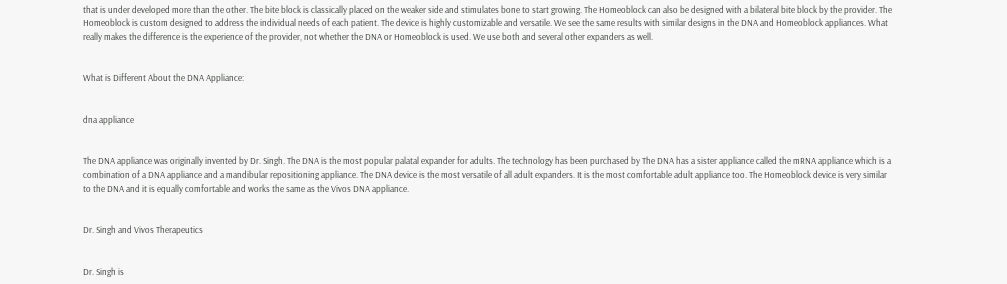that is under developed more than the other. The bite block is classically placed on the weaker side and stimulates bone to start growing. The Homeoblock can also be designed with a bilateral bite block by the provider. The Homeoblock is custom designed to address the individual needs of each patient. The device is highly customizable and versatile. We see the same results with similar designs in the DNA and Homeoblock appliances. What really makes the difference is the experience of the provider, not whether the DNA or Homeoblock is used. We use both and several other expanders as well.


What is Different About the DNA Appliance:


dna appliance


The DNA appliance was originally invented by Dr. Singh. The DNA is the most popular palatal expander for adults. The technology has been purchased by The DNA has a sister appliance called the mRNA appliance which is a combination of a DNA appliance and a mandibular repositioning appliance. The DNA device is the most versatile of all adult expanders. It is the most comfortable adult appliance too. The Homeoblock device is very similar to the DNA and it is equally comfortable and works the same as the Vivos DNA appliance.


Dr. Singh and Vivos Therapeutics


Dr. Singh is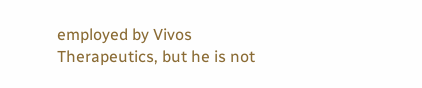employed by Vivos Therapeutics, but he is not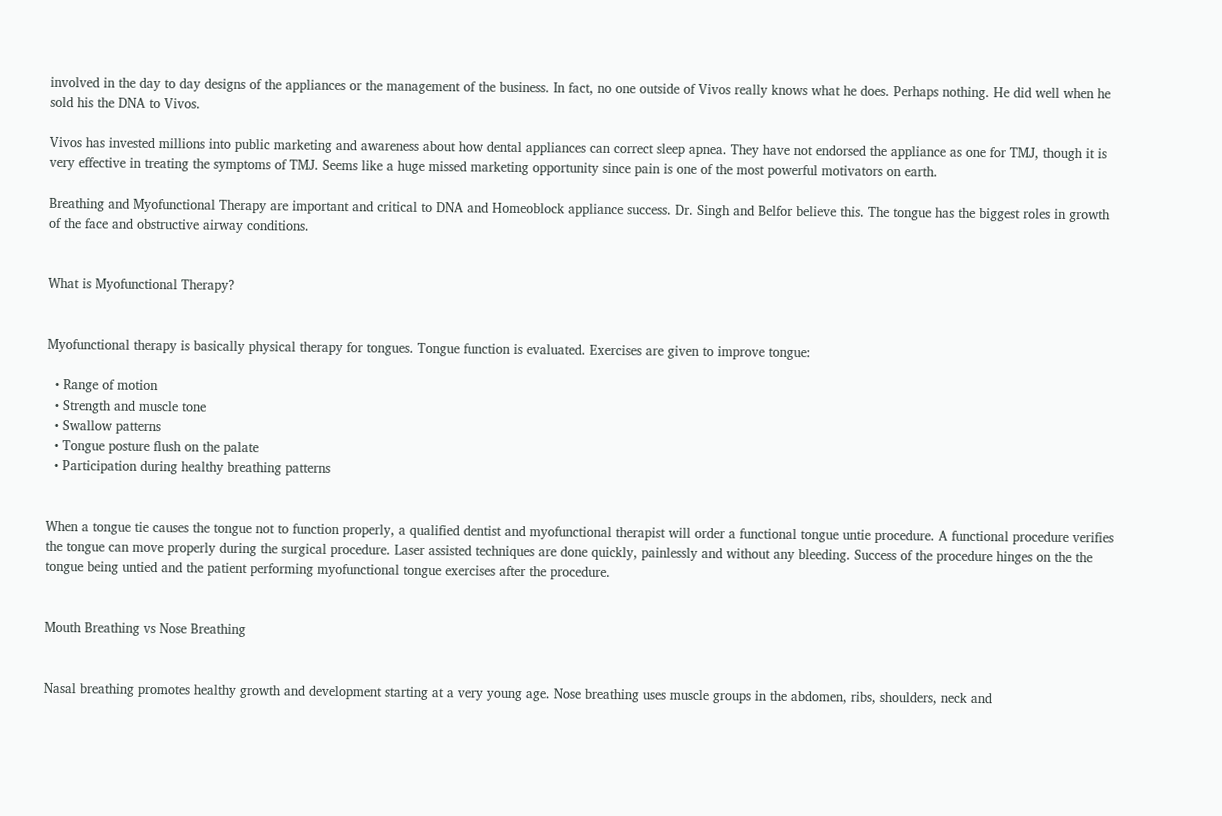involved in the day to day designs of the appliances or the management of the business. In fact, no one outside of Vivos really knows what he does. Perhaps nothing. He did well when he sold his the DNA to Vivos.

Vivos has invested millions into public marketing and awareness about how dental appliances can correct sleep apnea. They have not endorsed the appliance as one for TMJ, though it is very effective in treating the symptoms of TMJ. Seems like a huge missed marketing opportunity since pain is one of the most powerful motivators on earth.

Breathing and Myofunctional Therapy are important and critical to DNA and Homeoblock appliance success. Dr. Singh and Belfor believe this. The tongue has the biggest roles in growth of the face and obstructive airway conditions.


What is Myofunctional Therapy?


Myofunctional therapy is basically physical therapy for tongues. Tongue function is evaluated. Exercises are given to improve tongue:

  • Range of motion
  • Strength and muscle tone
  • Swallow patterns
  • Tongue posture flush on the palate
  • Participation during healthy breathing patterns


When a tongue tie causes the tongue not to function properly, a qualified dentist and myofunctional therapist will order a functional tongue untie procedure. A functional procedure verifies the tongue can move properly during the surgical procedure. Laser assisted techniques are done quickly, painlessly and without any bleeding. Success of the procedure hinges on the the tongue being untied and the patient performing myofunctional tongue exercises after the procedure.


Mouth Breathing vs Nose Breathing


Nasal breathing promotes healthy growth and development starting at a very young age. Nose breathing uses muscle groups in the abdomen, ribs, shoulders, neck and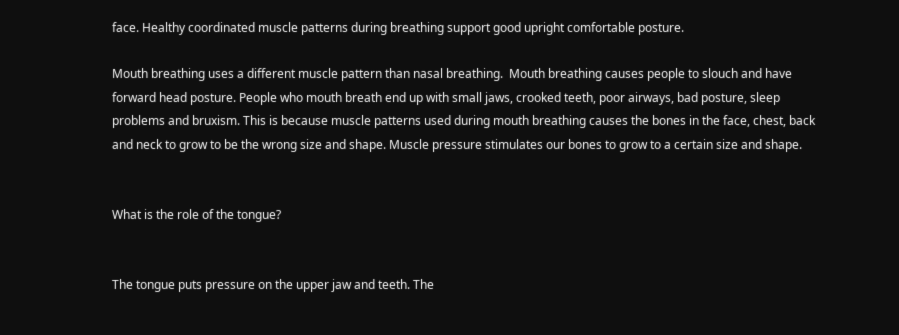face. Healthy coordinated muscle patterns during breathing support good upright comfortable posture.

Mouth breathing uses a different muscle pattern than nasal breathing.  Mouth breathing causes people to slouch and have forward head posture. People who mouth breath end up with small jaws, crooked teeth, poor airways, bad posture, sleep problems and bruxism. This is because muscle patterns used during mouth breathing causes the bones in the face, chest, back and neck to grow to be the wrong size and shape. Muscle pressure stimulates our bones to grow to a certain size and shape.


What is the role of the tongue?


The tongue puts pressure on the upper jaw and teeth. The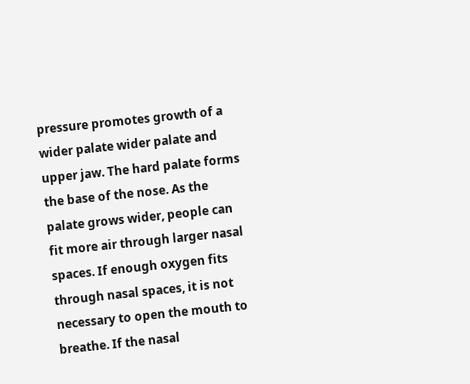pressure promotes growth of a wider palate wider palate and upper jaw. The hard palate forms the base of the nose. As the palate grows wider, people can fit more air through larger nasal spaces. If enough oxygen fits through nasal spaces, it is not necessary to open the mouth to breathe. If the nasal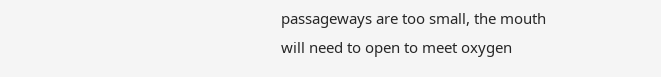passageways are too small, the mouth will need to open to meet oxygen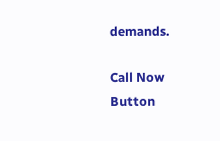demands.

Call Now Button